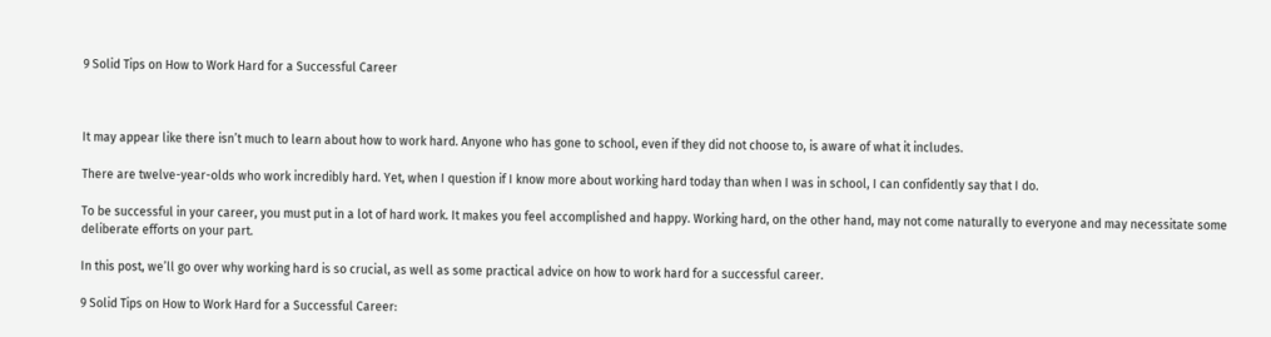9 Solid Tips on How to Work Hard for a Successful Career



It may appear like there isn’t much to learn about how to work hard. Anyone who has gone to school, even if they did not choose to, is aware of what it includes.

There are twelve-year-olds who work incredibly hard. Yet, when I question if I know more about working hard today than when I was in school, I can confidently say that I do.

To be successful in your career, you must put in a lot of hard work. It makes you feel accomplished and happy. Working hard, on the other hand, may not come naturally to everyone and may necessitate some deliberate efforts on your part.

In this post, we’ll go over why working hard is so crucial, as well as some practical advice on how to work hard for a successful career.

9 Solid Tips on How to Work Hard for a Successful Career: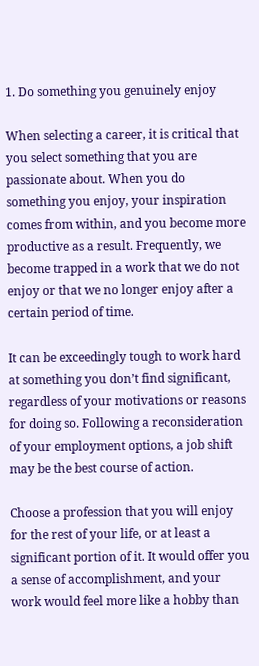1. Do something you genuinely enjoy

When selecting a career, it is critical that you select something that you are passionate about. When you do something you enjoy, your inspiration comes from within, and you become more productive as a result. Frequently, we become trapped in a work that we do not enjoy or that we no longer enjoy after a certain period of time.

It can be exceedingly tough to work hard at something you don’t find significant, regardless of your motivations or reasons for doing so. Following a reconsideration of your employment options, a job shift may be the best course of action.

Choose a profession that you will enjoy for the rest of your life, or at least a significant portion of it. It would offer you a sense of accomplishment, and your work would feel more like a hobby than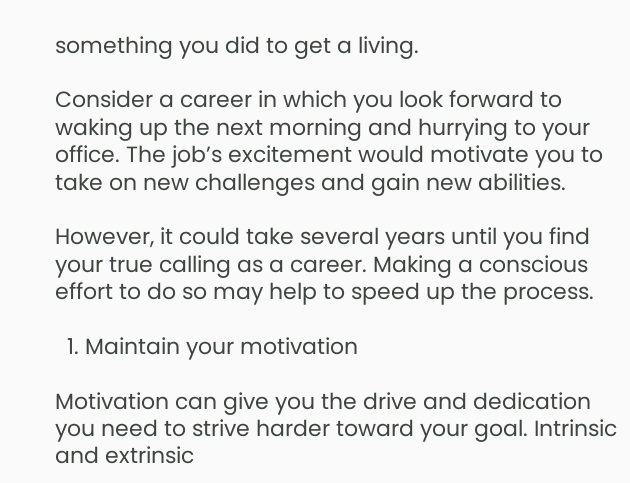something you did to get a living.

Consider a career in which you look forward to waking up the next morning and hurrying to your office. The job’s excitement would motivate you to take on new challenges and gain new abilities.

However, it could take several years until you find your true calling as a career. Making a conscious effort to do so may help to speed up the process.

  1. Maintain your motivation

Motivation can give you the drive and dedication you need to strive harder toward your goal. Intrinsic and extrinsic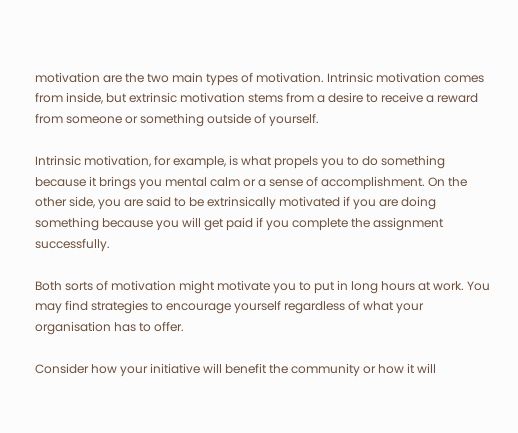motivation are the two main types of motivation. Intrinsic motivation comes from inside, but extrinsic motivation stems from a desire to receive a reward from someone or something outside of yourself.

Intrinsic motivation, for example, is what propels you to do something because it brings you mental calm or a sense of accomplishment. On the other side, you are said to be extrinsically motivated if you are doing something because you will get paid if you complete the assignment successfully.

Both sorts of motivation might motivate you to put in long hours at work. You may find strategies to encourage yourself regardless of what your organisation has to offer.

Consider how your initiative will benefit the community or how it will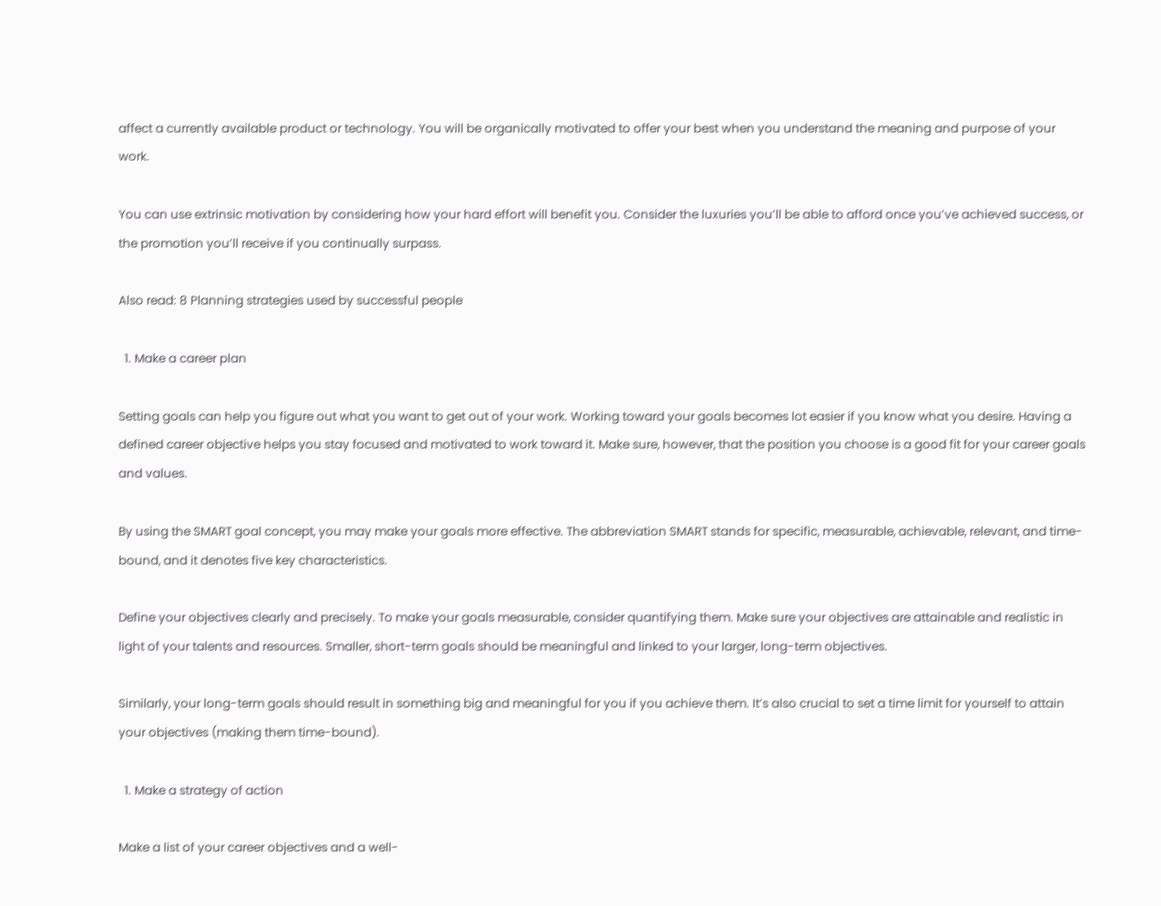affect a currently available product or technology. You will be organically motivated to offer your best when you understand the meaning and purpose of your work.

You can use extrinsic motivation by considering how your hard effort will benefit you. Consider the luxuries you’ll be able to afford once you’ve achieved success, or the promotion you’ll receive if you continually surpass.

Also read: 8 Planning strategies used by successful people

  1. Make a career plan

Setting goals can help you figure out what you want to get out of your work. Working toward your goals becomes lot easier if you know what you desire. Having a defined career objective helps you stay focused and motivated to work toward it. Make sure, however, that the position you choose is a good fit for your career goals and values.

By using the SMART goal concept, you may make your goals more effective. The abbreviation SMART stands for specific, measurable, achievable, relevant, and time-bound, and it denotes five key characteristics.

Define your objectives clearly and precisely. To make your goals measurable, consider quantifying them. Make sure your objectives are attainable and realistic in light of your talents and resources. Smaller, short-term goals should be meaningful and linked to your larger, long-term objectives.

Similarly, your long-term goals should result in something big and meaningful for you if you achieve them. It’s also crucial to set a time limit for yourself to attain your objectives (making them time-bound).

  1. Make a strategy of action

Make a list of your career objectives and a well-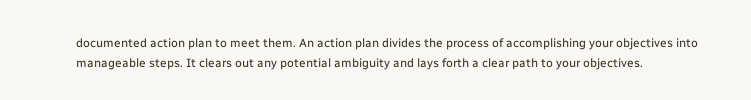documented action plan to meet them. An action plan divides the process of accomplishing your objectives into manageable steps. It clears out any potential ambiguity and lays forth a clear path to your objectives.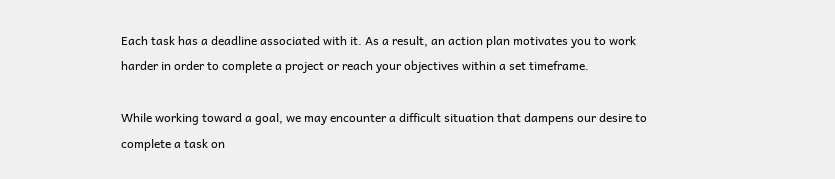Each task has a deadline associated with it. As a result, an action plan motivates you to work harder in order to complete a project or reach your objectives within a set timeframe.

While working toward a goal, we may encounter a difficult situation that dampens our desire to complete a task on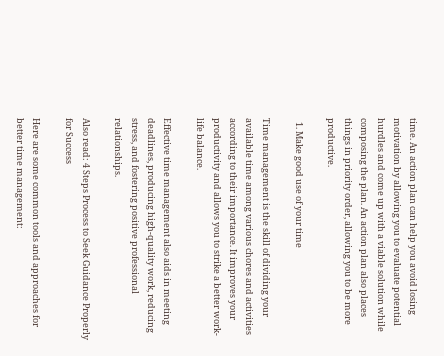time. An action plan can help you avoid losing motivation by allowing you to evaluate potential hurdles and come up with a viable solution while composing the plan. An action plan also places things in priority order, allowing you to be more productive.

  1. Make good use of your time

Time management is the skill of dividing your available time among various chores and activities according to their importance. It improves your productivity and allows you to strike a better work-life balance.

Effective time management also aids in meeting deadlines, producing high-quality work, reducing stress, and fostering positive professional relationships.

Also read: 4 Steps Process to Seek Guidance Properly for Success

Here are some common tools and approaches for better time management: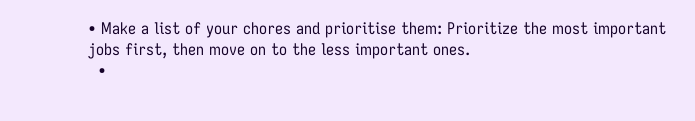• Make a list of your chores and prioritise them: Prioritize the most important jobs first, then move on to the less important ones.
  •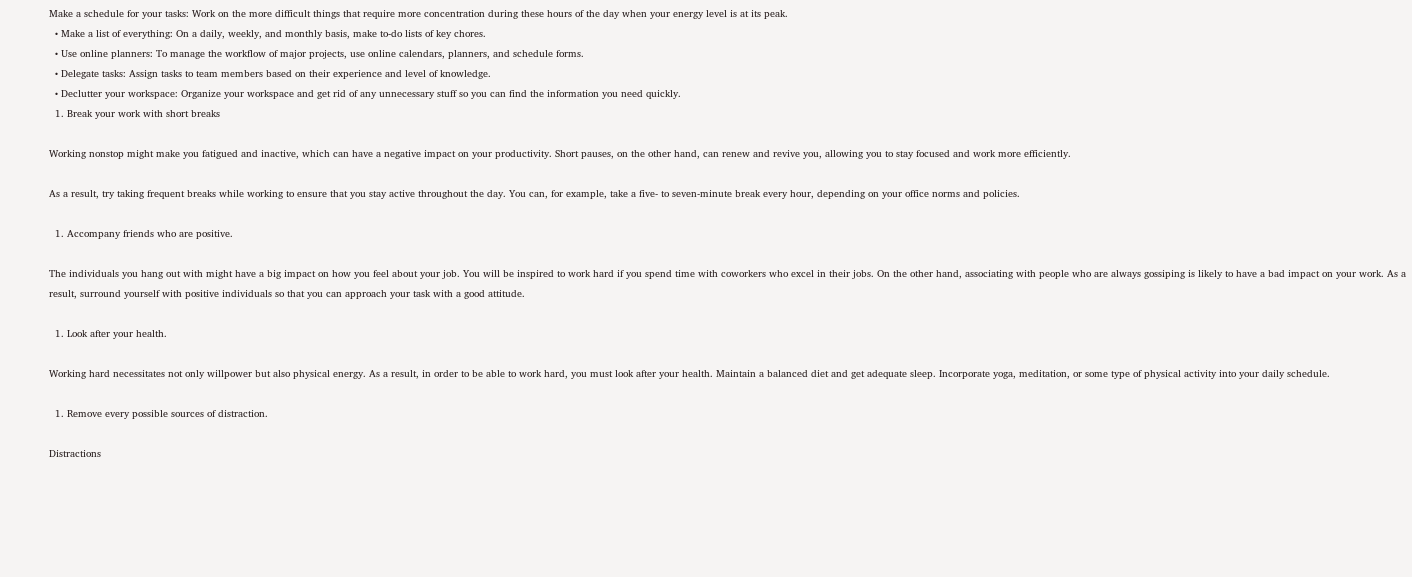Make a schedule for your tasks: Work on the more difficult things that require more concentration during these hours of the day when your energy level is at its peak.
  • Make a list of everything: On a daily, weekly, and monthly basis, make to-do lists of key chores.
  • Use online planners: To manage the workflow of major projects, use online calendars, planners, and schedule forms.
  • Delegate tasks: Assign tasks to team members based on their experience and level of knowledge.
  • Declutter your workspace: Organize your workspace and get rid of any unnecessary stuff so you can find the information you need quickly.
  1. Break your work with short breaks

Working nonstop might make you fatigued and inactive, which can have a negative impact on your productivity. Short pauses, on the other hand, can renew and revive you, allowing you to stay focused and work more efficiently.

As a result, try taking frequent breaks while working to ensure that you stay active throughout the day. You can, for example, take a five- to seven-minute break every hour, depending on your office norms and policies.

  1. Accompany friends who are positive.

The individuals you hang out with might have a big impact on how you feel about your job. You will be inspired to work hard if you spend time with coworkers who excel in their jobs. On the other hand, associating with people who are always gossiping is likely to have a bad impact on your work. As a result, surround yourself with positive individuals so that you can approach your task with a good attitude.

  1. Look after your health.

Working hard necessitates not only willpower but also physical energy. As a result, in order to be able to work hard, you must look after your health. Maintain a balanced diet and get adequate sleep. Incorporate yoga, meditation, or some type of physical activity into your daily schedule.

  1. Remove every possible sources of distraction.

Distractions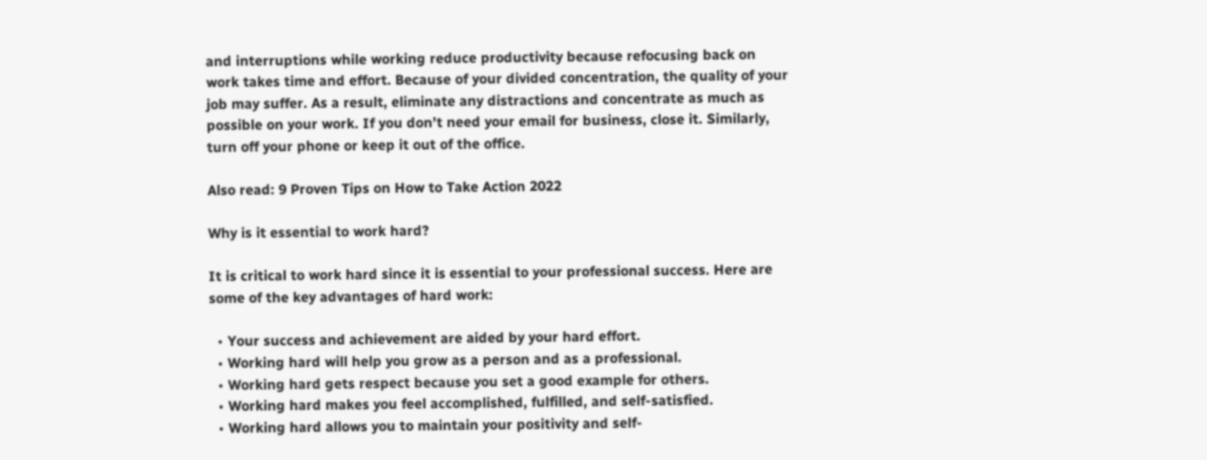and interruptions while working reduce productivity because refocusing back on work takes time and effort. Because of your divided concentration, the quality of your job may suffer. As a result, eliminate any distractions and concentrate as much as possible on your work. If you don’t need your email for business, close it. Similarly, turn off your phone or keep it out of the office.

Also read: 9 Proven Tips on How to Take Action 2022

Why is it essential to work hard?

It is critical to work hard since it is essential to your professional success. Here are some of the key advantages of hard work:

  • Your success and achievement are aided by your hard effort.
  • Working hard will help you grow as a person and as a professional.
  • Working hard gets respect because you set a good example for others.
  • Working hard makes you feel accomplished, fulfilled, and self-satisfied.
  • Working hard allows you to maintain your positivity and self-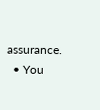assurance.
  • You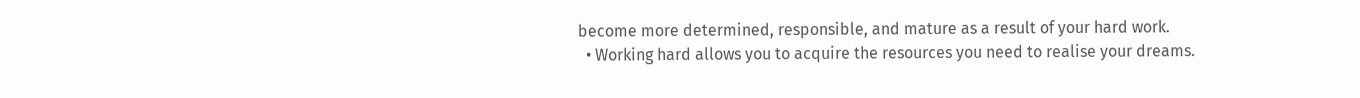become more determined, responsible, and mature as a result of your hard work.
  • Working hard allows you to acquire the resources you need to realise your dreams.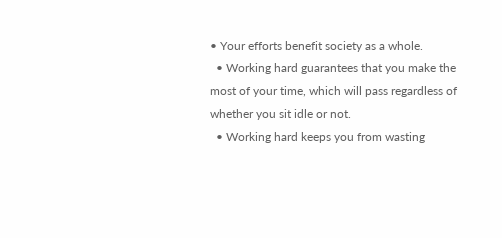• Your efforts benefit society as a whole.
  • Working hard guarantees that you make the most of your time, which will pass regardless of whether you sit idle or not.
  • Working hard keeps you from wasting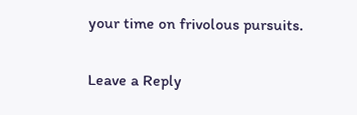your time on frivolous pursuits.

Leave a Reply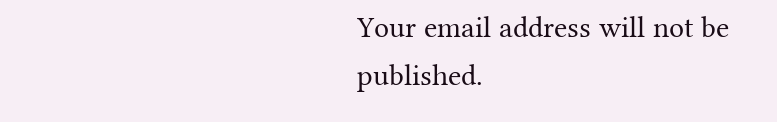Your email address will not be published.